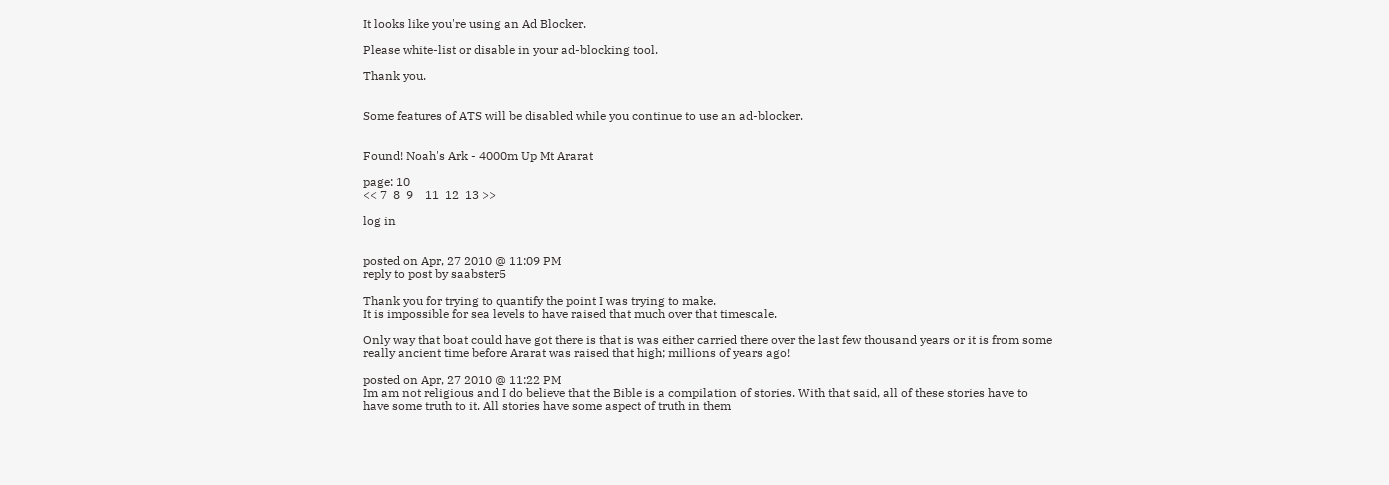It looks like you're using an Ad Blocker.

Please white-list or disable in your ad-blocking tool.

Thank you.


Some features of ATS will be disabled while you continue to use an ad-blocker.


Found! Noah's Ark - 4000m Up Mt Ararat

page: 10
<< 7  8  9    11  12  13 >>

log in


posted on Apr, 27 2010 @ 11:09 PM
reply to post by saabster5

Thank you for trying to quantify the point I was trying to make.
It is impossible for sea levels to have raised that much over that timescale.

Only way that boat could have got there is that is was either carried there over the last few thousand years or it is from some really ancient time before Ararat was raised that high; millions of years ago!

posted on Apr, 27 2010 @ 11:22 PM
Im am not religious and I do believe that the Bible is a compilation of stories. With that said, all of these stories have to have some truth to it. All stories have some aspect of truth in them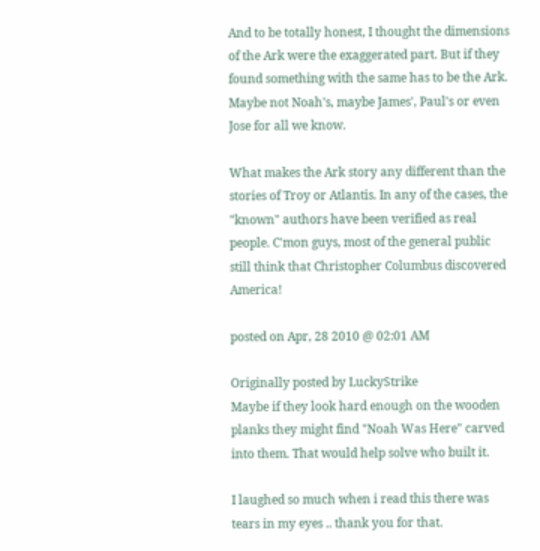And to be totally honest, I thought the dimensions of the Ark were the exaggerated part. But if they found something with the same has to be the Ark. Maybe not Noah's, maybe James', Paul's or even Jose for all we know.

What makes the Ark story any different than the stories of Troy or Atlantis. In any of the cases, the "known" authors have been verified as real people. C'mon guys, most of the general public still think that Christopher Columbus discovered America!

posted on Apr, 28 2010 @ 02:01 AM

Originally posted by LuckyStrike
Maybe if they look hard enough on the wooden planks they might find "Noah Was Here" carved into them. That would help solve who built it.

I laughed so much when i read this there was tears in my eyes .. thank you for that.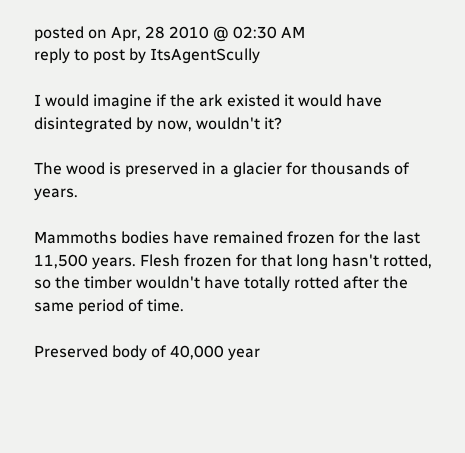posted on Apr, 28 2010 @ 02:30 AM
reply to post by ItsAgentScully

I would imagine if the ark existed it would have disintegrated by now, wouldn't it?

The wood is preserved in a glacier for thousands of years.

Mammoths bodies have remained frozen for the last 11,500 years. Flesh frozen for that long hasn't rotted, so the timber wouldn't have totally rotted after the same period of time.

Preserved body of 40,000 year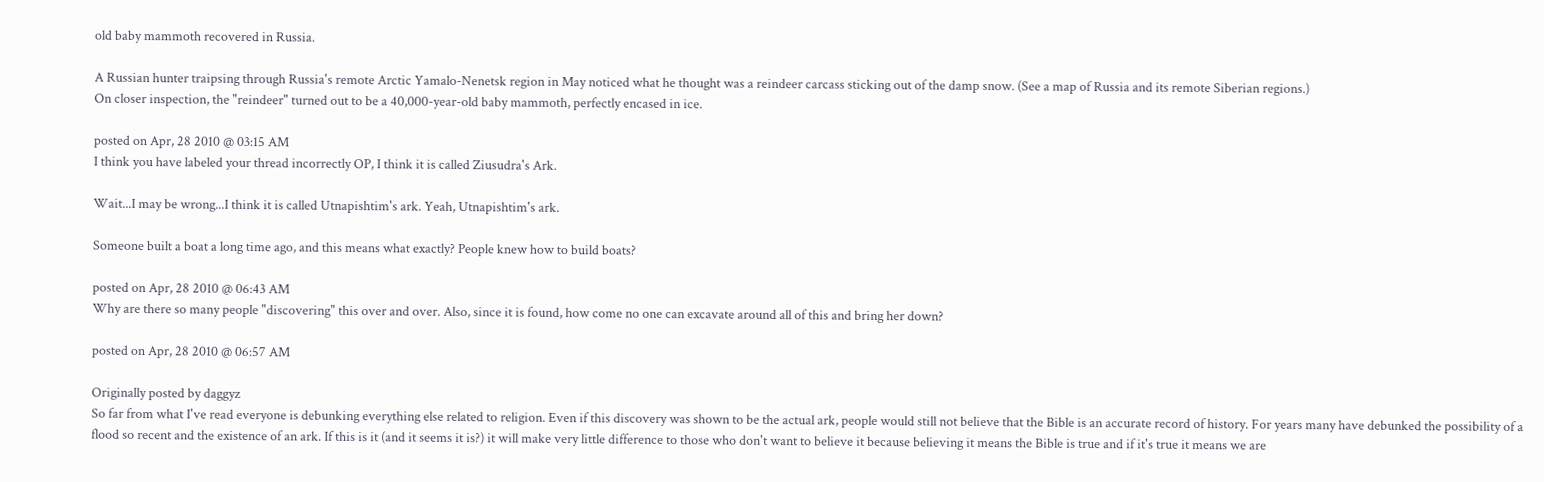old baby mammoth recovered in Russia.

A Russian hunter traipsing through Russia's remote Arctic Yamalo-Nenetsk region in May noticed what he thought was a reindeer carcass sticking out of the damp snow. (See a map of Russia and its remote Siberian regions.)
On closer inspection, the "reindeer" turned out to be a 40,000-year-old baby mammoth, perfectly encased in ice.

posted on Apr, 28 2010 @ 03:15 AM
I think you have labeled your thread incorrectly OP, I think it is called Ziusudra's Ark.

Wait...I may be wrong...I think it is called Utnapishtim's ark. Yeah, Utnapishtim's ark.

Someone built a boat a long time ago, and this means what exactly? People knew how to build boats?

posted on Apr, 28 2010 @ 06:43 AM
Why are there so many people "discovering" this over and over. Also, since it is found, how come no one can excavate around all of this and bring her down?

posted on Apr, 28 2010 @ 06:57 AM

Originally posted by daggyz
So far from what I've read everyone is debunking everything else related to religion. Even if this discovery was shown to be the actual ark, people would still not believe that the Bible is an accurate record of history. For years many have debunked the possibility of a flood so recent and the existence of an ark. If this is it (and it seems it is?) it will make very little difference to those who don't want to believe it because believing it means the Bible is true and if it's true it means we are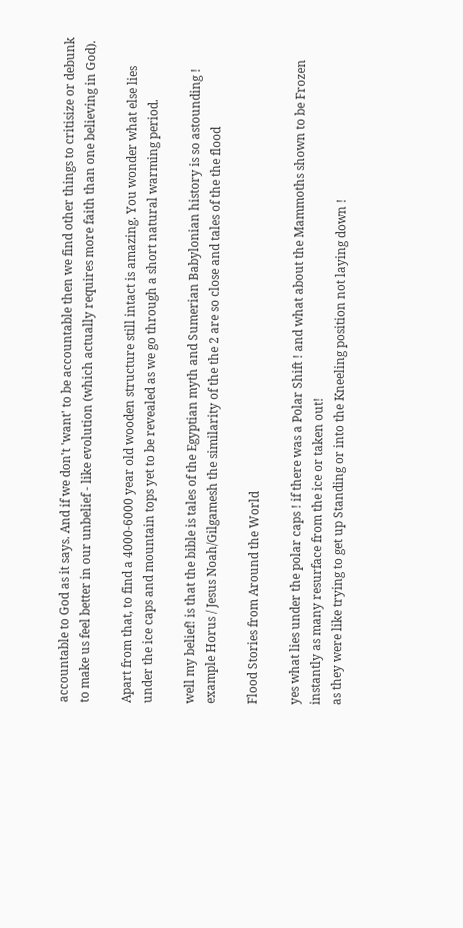accountable to God as it says. And if we don't 'want' to be accountable then we find other things to critisize or debunk to make us feel better in our unbelief - like evolution (which actually requires more faith than one believing in God).

Apart from that, to find a 4000-6000 year old wooden structure still intact is amazing. You wonder what else lies under the ice caps and mountain tops yet to be revealed as we go through a short natural warming period.

well my belief! is that the bible is tales of the Egyptian myth and Sumerian Babylonian history is so astounding ! example Horus / Jesus Noah/Gilgamesh the similarity of the the 2 are so close and tales of the the flood

Flood Stories from Around the World

yes what lies under the polar caps ! if there was a Polar Shift ! and what about the Mammoths shown to be Frozen instantly as many resurface from the ice or taken out!
as they were like trying to get up Standing or into the Kneeling position not laying down !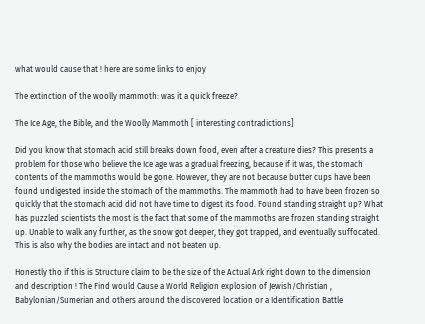what would cause that ! here are some links to enjoy

The extinction of the woolly mammoth: was it a quick freeze?

The Ice Age, the Bible, and the Woolly Mammoth [ interesting contradictions]

Did you know that stomach acid still breaks down food, even after a creature dies? This presents a problem for those who believe the Ice age was a gradual freezing, because if it was, the stomach contents of the mammoths would be gone. However, they are not because butter cups have been found undigested inside the stomach of the mammoths. The mammoth had to have been frozen so quickly that the stomach acid did not have time to digest its food. Found standing straight up? What has puzzled scientists the most is the fact that some of the mammoths are frozen standing straight up. Unable to walk any further, as the snow got deeper, they got trapped, and eventually suffocated. This is also why the bodies are intact and not beaten up.

Honestly tho if this is Structure claim to be the size of the Actual Ark right down to the dimension and description ! The Find would Cause a World Religion explosion of Jewish/Christian , Babylonian/Sumerian and others around the discovered location or a Identification Battle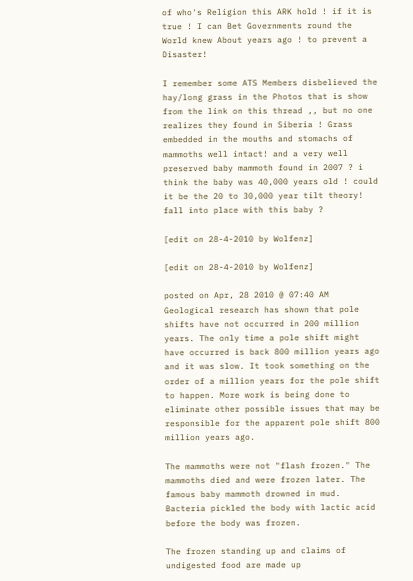of who's Religion this ARK hold ! if it is true ! I can Bet Governments round the World knew About years ago ! to prevent a Disaster!

I remember some ATS Members disbelieved the hay/long grass in the Photos that is show from the link on this thread ,, but no one realizes they found in Siberia ! Grass embedded in the mouths and stomachs of mammoths well intact! and a very well preserved baby mammoth found in 2007 ? i think the baby was 40,000 years old ! could it be the 20 to 30,000 year tilt theory! fall into place with this baby ?

[edit on 28-4-2010 by Wolfenz]

[edit on 28-4-2010 by Wolfenz]

posted on Apr, 28 2010 @ 07:40 AM
Geological research has shown that pole shifts have not occurred in 200 million years. The only time a pole shift might have occurred is back 800 million years ago and it was slow. It took something on the order of a million years for the pole shift to happen. More work is being done to eliminate other possible issues that may be responsible for the apparent pole shift 800 million years ago.

The mammoths were not "flash frozen." The mammoths died and were frozen later. The famous baby mammoth drowned in mud. Bacteria pickled the body with lactic acid before the body was frozen.

The frozen standing up and claims of undigested food are made up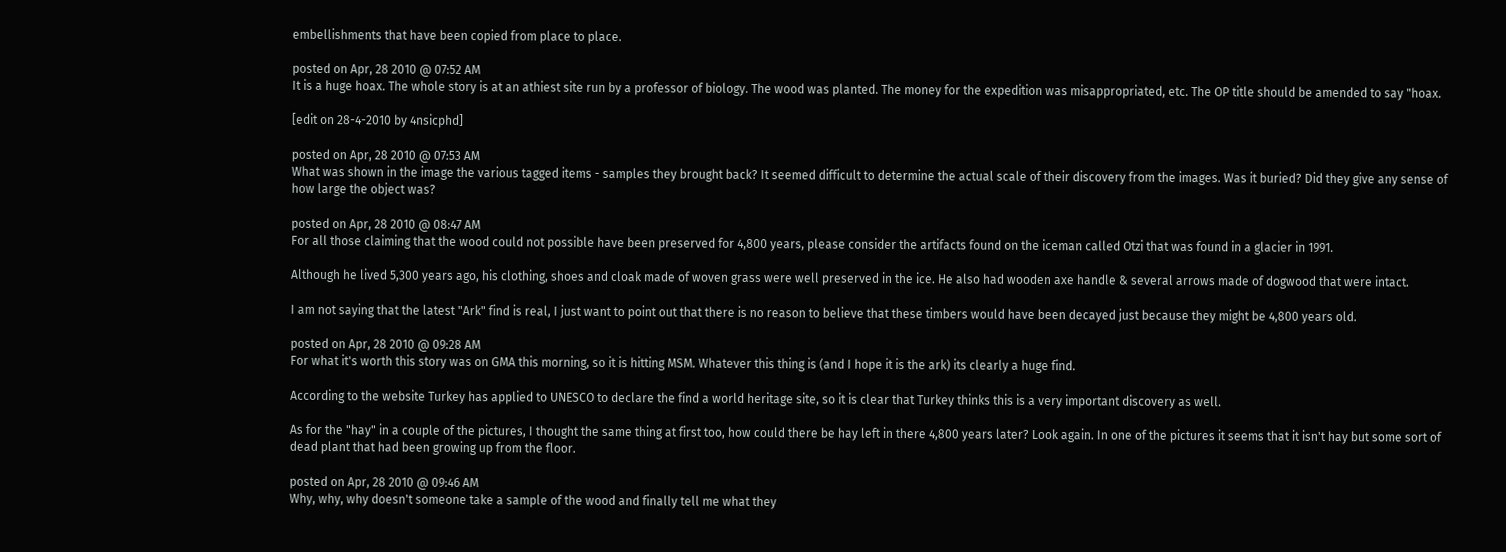embellishments that have been copied from place to place.

posted on Apr, 28 2010 @ 07:52 AM
It is a huge hoax. The whole story is at an athiest site run by a professor of biology. The wood was planted. The money for the expedition was misappropriated, etc. The OP title should be amended to say "hoax.

[edit on 28-4-2010 by 4nsicphd]

posted on Apr, 28 2010 @ 07:53 AM
What was shown in the image the various tagged items - samples they brought back? It seemed difficult to determine the actual scale of their discovery from the images. Was it buried? Did they give any sense of how large the object was?

posted on Apr, 28 2010 @ 08:47 AM
For all those claiming that the wood could not possible have been preserved for 4,800 years, please consider the artifacts found on the iceman called Otzi that was found in a glacier in 1991.

Although he lived 5,300 years ago, his clothing, shoes and cloak made of woven grass were well preserved in the ice. He also had wooden axe handle & several arrows made of dogwood that were intact.

I am not saying that the latest "Ark" find is real, I just want to point out that there is no reason to believe that these timbers would have been decayed just because they might be 4,800 years old.

posted on Apr, 28 2010 @ 09:28 AM
For what it's worth this story was on GMA this morning, so it is hitting MSM. Whatever this thing is (and I hope it is the ark) its clearly a huge find.

According to the website Turkey has applied to UNESCO to declare the find a world heritage site, so it is clear that Turkey thinks this is a very important discovery as well.

As for the "hay" in a couple of the pictures, I thought the same thing at first too, how could there be hay left in there 4,800 years later? Look again. In one of the pictures it seems that it isn't hay but some sort of dead plant that had been growing up from the floor.

posted on Apr, 28 2010 @ 09:46 AM
Why, why, why doesn't someone take a sample of the wood and finally tell me what they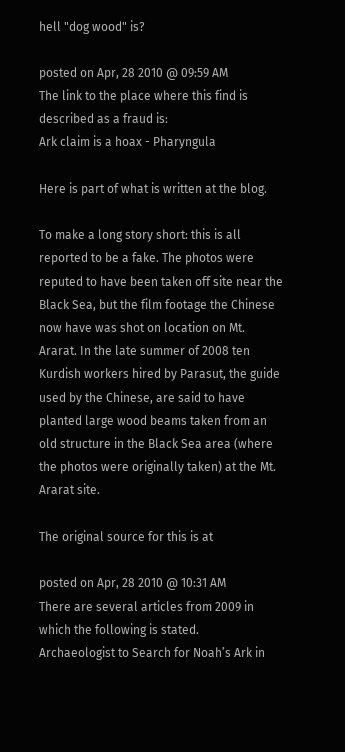hell "dog wood" is?

posted on Apr, 28 2010 @ 09:59 AM
The link to the place where this find is described as a fraud is:
Ark claim is a hoax - Pharyngula

Here is part of what is written at the blog.

To make a long story short: this is all reported to be a fake. The photos were reputed to have been taken off site near the Black Sea, but the film footage the Chinese now have was shot on location on Mt. Ararat. In the late summer of 2008 ten Kurdish workers hired by Parasut, the guide used by the Chinese, are said to have planted large wood beams taken from an old structure in the Black Sea area (where the photos were originally taken) at the Mt. Ararat site.

The original source for this is at

posted on Apr, 28 2010 @ 10:31 AM
There are several articles from 2009 in which the following is stated.
Archaeologist to Search for Noah’s Ark in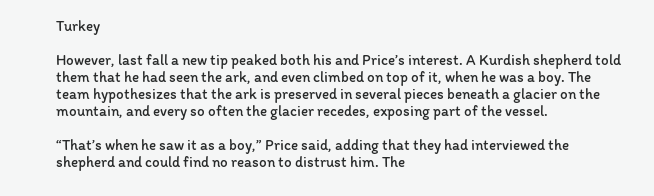Turkey

However, last fall a new tip peaked both his and Price’s interest. A Kurdish shepherd told them that he had seen the ark, and even climbed on top of it, when he was a boy. The team hypothesizes that the ark is preserved in several pieces beneath a glacier on the mountain, and every so often the glacier recedes, exposing part of the vessel.

“That’s when he saw it as a boy,” Price said, adding that they had interviewed the shepherd and could find no reason to distrust him. The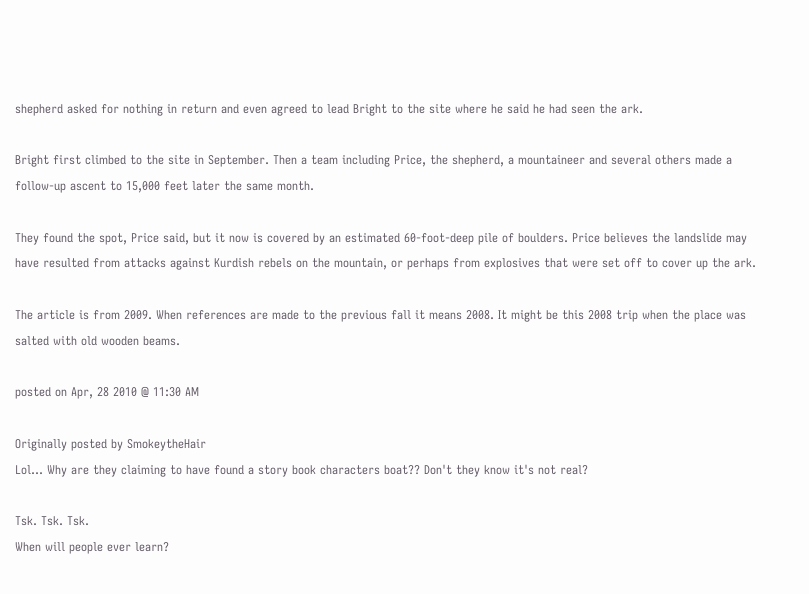shepherd asked for nothing in return and even agreed to lead Bright to the site where he said he had seen the ark.

Bright first climbed to the site in September. Then a team including Price, the shepherd, a mountaineer and several others made a follow-up ascent to 15,000 feet later the same month.

They found the spot, Price said, but it now is covered by an estimated 60-foot-deep pile of boulders. Price believes the landslide may have resulted from attacks against Kurdish rebels on the mountain, or perhaps from explosives that were set off to cover up the ark.

The article is from 2009. When references are made to the previous fall it means 2008. It might be this 2008 trip when the place was salted with old wooden beams.

posted on Apr, 28 2010 @ 11:30 AM

Originally posted by SmokeytheHair
Lol... Why are they claiming to have found a story book characters boat?? Don't they know it's not real?

Tsk. Tsk. Tsk.
When will people ever learn?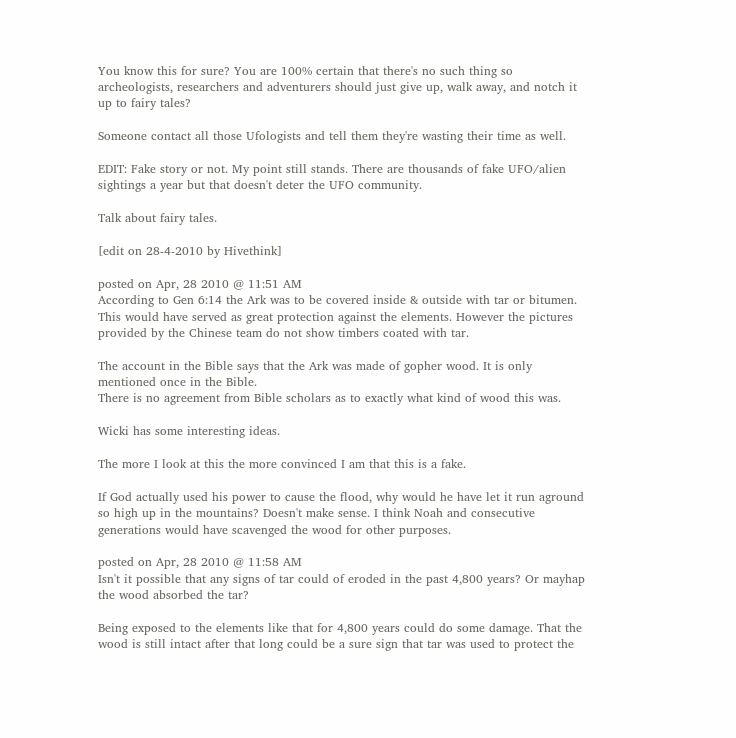You know this for sure? You are 100% certain that there's no such thing so archeologists, researchers and adventurers should just give up, walk away, and notch it up to fairy tales?

Someone contact all those Ufologists and tell them they're wasting their time as well.

EDIT: Fake story or not. My point still stands. There are thousands of fake UFO/alien sightings a year but that doesn't deter the UFO community.

Talk about fairy tales.

[edit on 28-4-2010 by Hivethink]

posted on Apr, 28 2010 @ 11:51 AM
According to Gen 6:14 the Ark was to be covered inside & outside with tar or bitumen. This would have served as great protection against the elements. However the pictures provided by the Chinese team do not show timbers coated with tar.

The account in the Bible says that the Ark was made of gopher wood. It is only mentioned once in the Bible.
There is no agreement from Bible scholars as to exactly what kind of wood this was.

Wicki has some interesting ideas.

The more I look at this the more convinced I am that this is a fake.

If God actually used his power to cause the flood, why would he have let it run aground so high up in the mountains? Doesn't make sense. I think Noah and consecutive generations would have scavenged the wood for other purposes.

posted on Apr, 28 2010 @ 11:58 AM
Isn't it possible that any signs of tar could of eroded in the past 4,800 years? Or mayhap the wood absorbed the tar?

Being exposed to the elements like that for 4,800 years could do some damage. That the wood is still intact after that long could be a sure sign that tar was used to protect the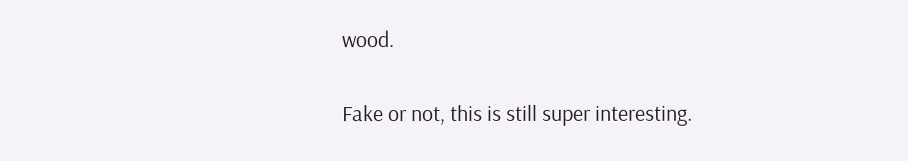wood.

Fake or not, this is still super interesting.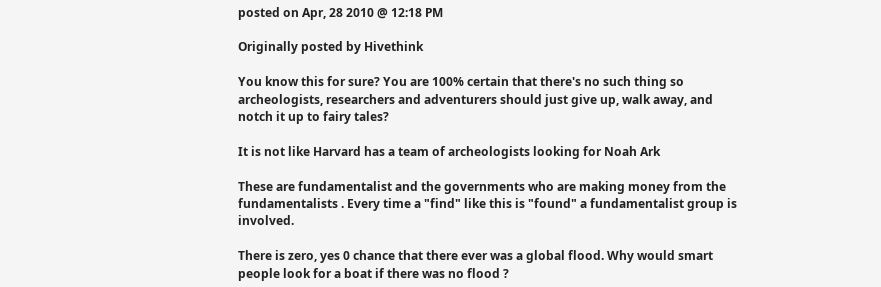posted on Apr, 28 2010 @ 12:18 PM

Originally posted by Hivethink

You know this for sure? You are 100% certain that there's no such thing so archeologists, researchers and adventurers should just give up, walk away, and notch it up to fairy tales?

It is not like Harvard has a team of archeologists looking for Noah Ark

These are fundamentalist and the governments who are making money from the fundamentalists . Every time a "find" like this is "found" a fundamentalist group is involved.

There is zero, yes 0 chance that there ever was a global flood. Why would smart people look for a boat if there was no flood ?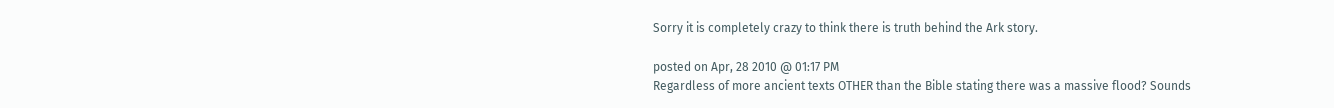Sorry it is completely crazy to think there is truth behind the Ark story.

posted on Apr, 28 2010 @ 01:17 PM
Regardless of more ancient texts OTHER than the Bible stating there was a massive flood? Sounds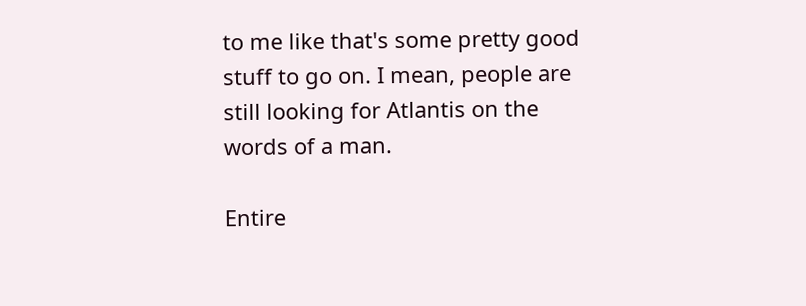to me like that's some pretty good stuff to go on. I mean, people are still looking for Atlantis on the words of a man.

Entire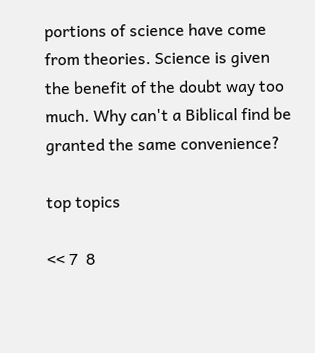portions of science have come from theories. Science is given the benefit of the doubt way too much. Why can't a Biblical find be granted the same convenience?

top topics

<< 7  8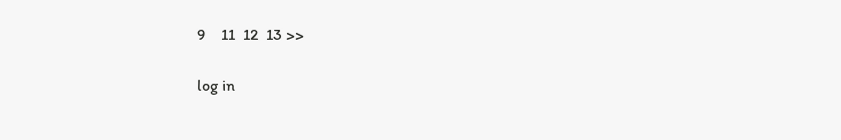9    11  12  13 >>

log in